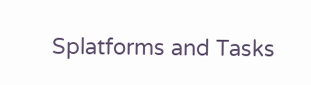Splatforms and Tasks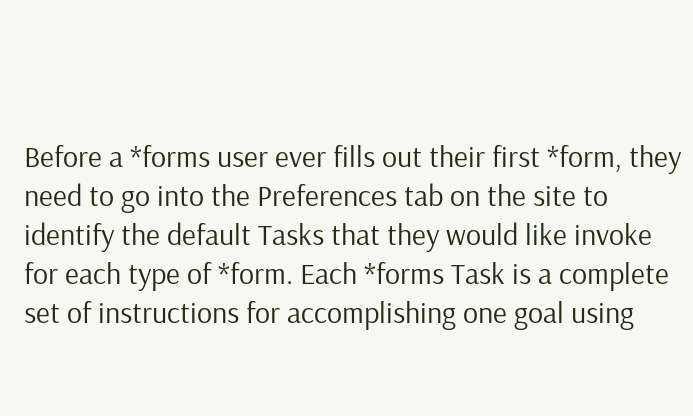Before a *forms user ever fills out their first *form, they need to go into the Preferences tab on the site to identify the default Tasks that they would like invoke for each type of *form. Each *forms Task is a complete set of instructions for accomplishing one goal using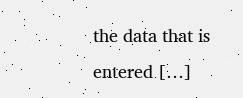the data that is entered […]